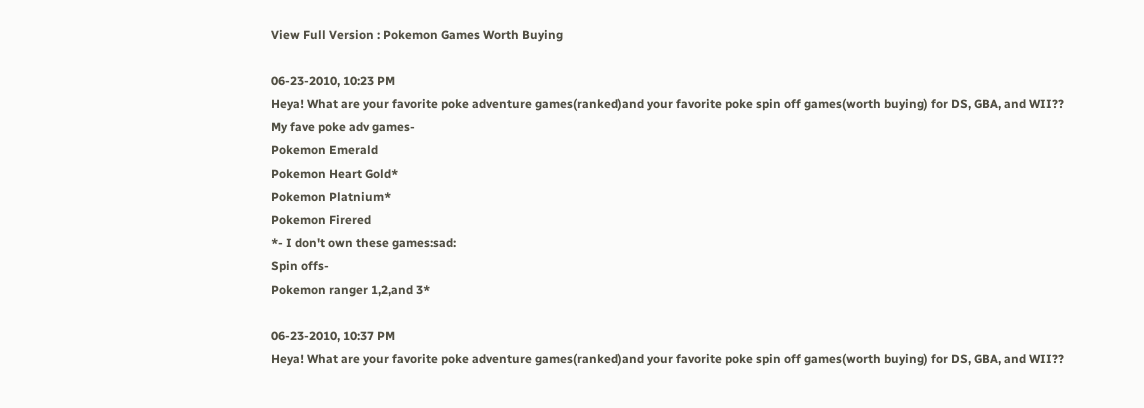View Full Version : Pokemon Games Worth Buying

06-23-2010, 10:23 PM
Heya! What are your favorite poke adventure games(ranked)and your favorite poke spin off games(worth buying) for DS, GBA, and WII??
My fave poke adv games-
Pokemon Emerald
Pokemon Heart Gold*
Pokemon Platnium*
Pokemon Firered
*- I don't own these games:sad:
Spin offs-
Pokemon ranger 1,2,and 3*

06-23-2010, 10:37 PM
Heya! What are your favorite poke adventure games(ranked)and your favorite poke spin off games(worth buying) for DS, GBA, and WII??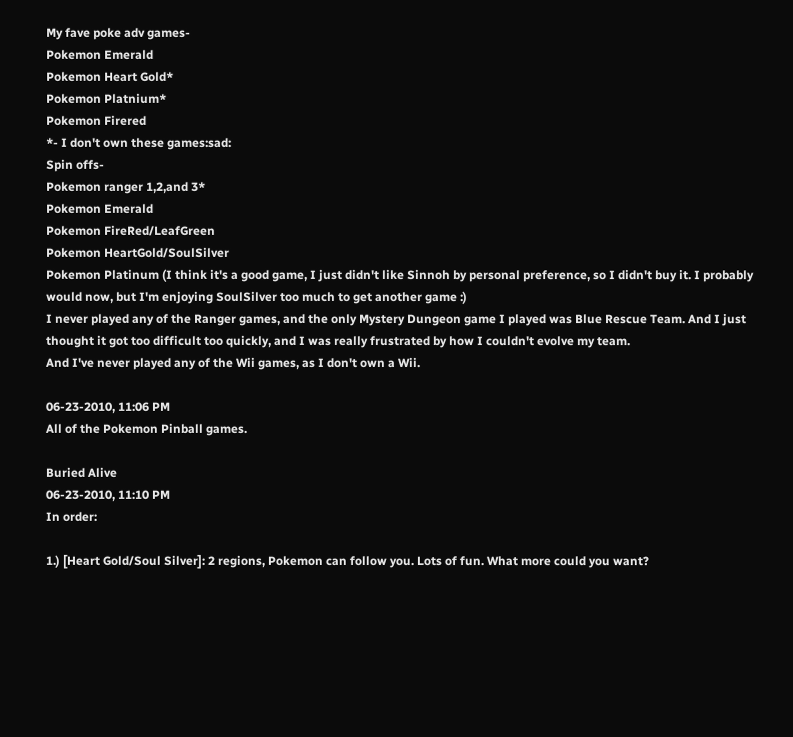My fave poke adv games-
Pokemon Emerald
Pokemon Heart Gold*
Pokemon Platnium*
Pokemon Firered
*- I don't own these games:sad:
Spin offs-
Pokemon ranger 1,2,and 3*
Pokemon Emerald
Pokemon FireRed/LeafGreen
Pokemon HeartGold/SoulSilver
Pokemon Platinum (I think it's a good game, I just didn't like Sinnoh by personal preference, so I didn't buy it. I probably would now, but I'm enjoying SoulSilver too much to get another game :)
I never played any of the Ranger games, and the only Mystery Dungeon game I played was Blue Rescue Team. And I just thought it got too difficult too quickly, and I was really frustrated by how I couldn't evolve my team.
And I've never played any of the Wii games, as I don't own a Wii.

06-23-2010, 11:06 PM
All of the Pokemon Pinball games.

Buried Alive
06-23-2010, 11:10 PM
In order:

1.) [Heart Gold/Soul Silver]: 2 regions, Pokemon can follow you. Lots of fun. What more could you want?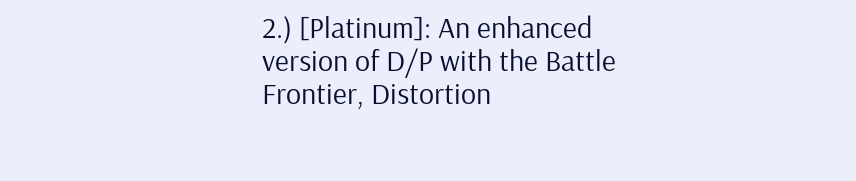2.) [Platinum]: An enhanced version of D/P with the Battle Frontier, Distortion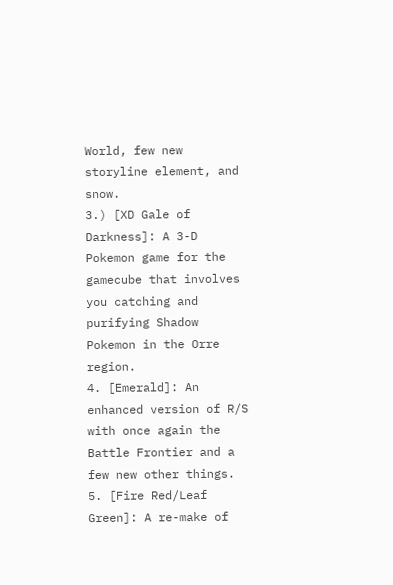World, few new storyline element, and snow.
3.) [XD Gale of Darkness]: A 3-D Pokemon game for the gamecube that involves you catching and purifying Shadow Pokemon in the Orre region.
4. [Emerald]: An enhanced version of R/S with once again the Battle Frontier and a few new other things.
5. [Fire Red/Leaf Green]: A re-make of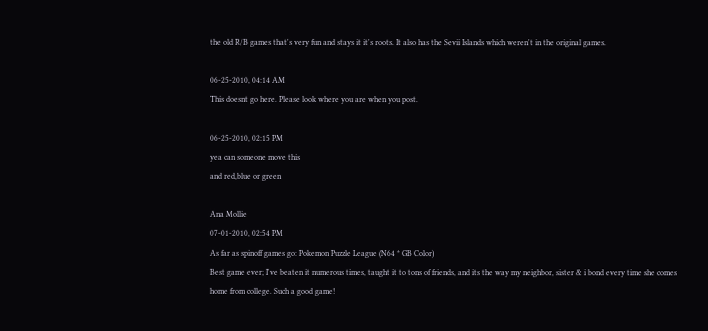the old R/B games that's very fun and stays it it's roots. It also has the Sevii Islands which weren't in the original games.

06-25-2010, 04:14 AM
This doesnt go here. Please look where you are when you post.

06-25-2010, 02:15 PM
yea can someone move this
and red,blue or green

Ana Mollie
07-01-2010, 02:54 PM
As far as spinoff games go: Pokemon Puzzle League (N64 * GB Color)
Best game ever; I've beaten it numerous times, taught it to tons of friends, and its the way my neighbor, sister & i bond every time she comes home from college. Such a good game!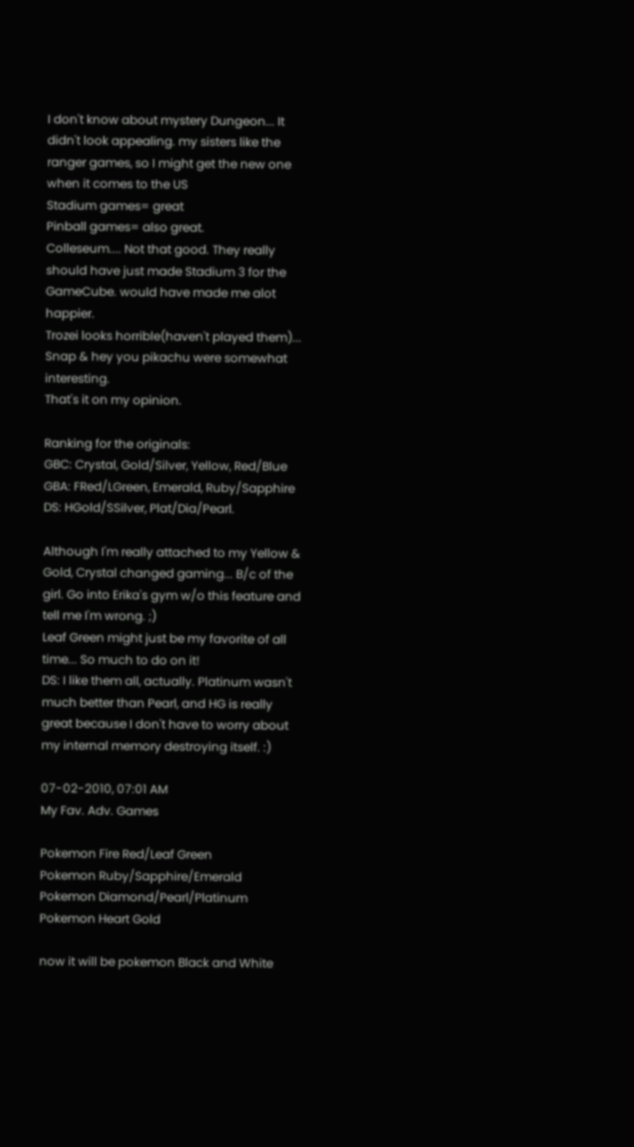I don't know about mystery Dungeon... It didn't look appealing. my sisters like the ranger games, so I might get the new one when it comes to the US
Stadium games= great
Pinball games= also great.
Colleseum.... Not that good. They really should have just made Stadium 3 for the GameCube. would have made me alot happier.
Trozei looks horrible(haven't played them)... Snap & hey you pikachu were somewhat interesting.
That's it on my opinion.

Ranking for the originals:
GBC: Crystal, Gold/Silver, Yellow, Red/Blue
GBA: FRed/LGreen, Emerald, Ruby/Sapphire
DS: HGold/SSilver, Plat/Dia/Pearl.

Although I'm really attached to my Yellow & Gold, Crystal changed gaming... B/c of the girl. Go into Erika's gym w/o this feature and tell me I'm wrong. ;)
Leaf Green might just be my favorite of all time... So much to do on it!
DS: I like them all, actually. Platinum wasn't much better than Pearl, and HG is really great because I don't have to worry about my internal memory destroying itself. :)

07-02-2010, 07:01 AM
My Fav. Adv. Games

Pokemon Fire Red/Leaf Green
Pokemon Ruby/Sapphire/Emerald
Pokemon Diamond/Pearl/Platinum
Pokemon Heart Gold

now it will be pokemon Black and White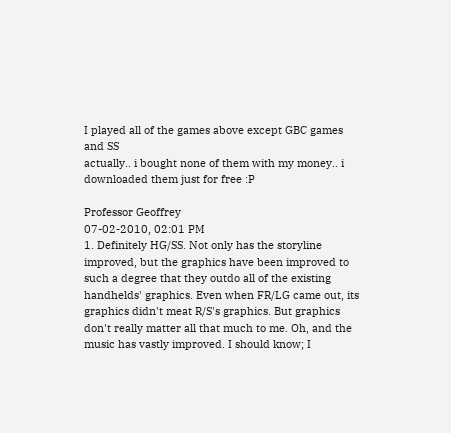I played all of the games above except GBC games and SS
actually.. i bought none of them with my money.. i downloaded them just for free :P

Professor Geoffrey
07-02-2010, 02:01 PM
1. Definitely HG/SS. Not only has the storyline improved, but the graphics have been improved to such a degree that they outdo all of the existing handhelds' graphics. Even when FR/LG came out, its graphics didn't meat R/S's graphics. But graphics don't really matter all that much to me. Oh, and the music has vastly improved. I should know; I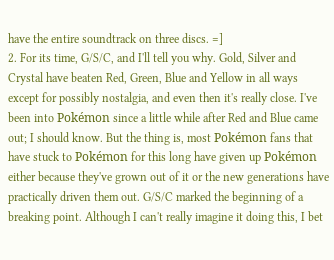have the entire soundtrack on three discs. =]
2. For its time, G/S/C, and I'll tell you why. Gold, Silver and Crystal have beaten Red, Green, Blue and Yellow in all ways except for possibly nostalgia, and even then it's really close. I've been into Pokémon since a little while after Red and Blue came out; I should know. But the thing is, most Pokémon fans that have stuck to Pokémon for this long have given up Pokémon either because they've grown out of it or the new generations have practically driven them out. G/S/C marked the beginning of a breaking point. Although I can't really imagine it doing this, I bet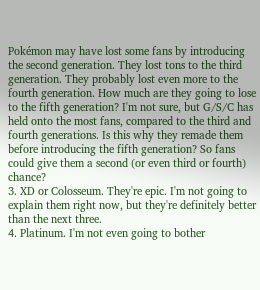Pokémon may have lost some fans by introducing the second generation. They lost tons to the third generation. They probably lost even more to the fourth generation. How much are they going to lose to the fifth generation? I'm not sure, but G/S/C has held onto the most fans, compared to the third and fourth generations. Is this why they remade them before introducing the fifth generation? So fans could give them a second (or even third or fourth) chance?
3. XD or Colosseum. They're epic. I'm not going to explain them right now, but they're definitely better than the next three.
4. Platinum. I'm not even going to bother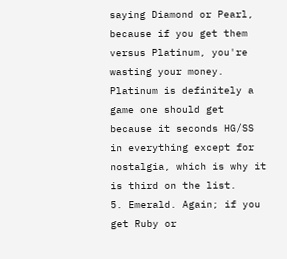saying Diamond or Pearl, because if you get them versus Platinum, you're wasting your money. Platinum is definitely a game one should get because it seconds HG/SS in everything except for nostalgia, which is why it is third on the list.
5. Emerald. Again; if you get Ruby or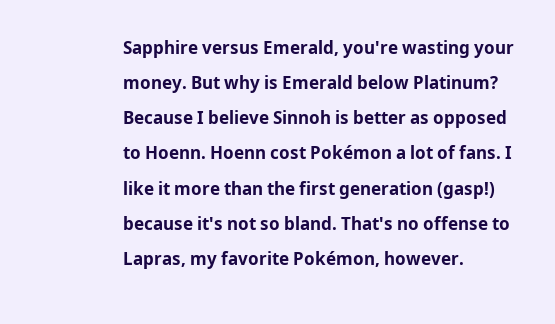Sapphire versus Emerald, you're wasting your money. But why is Emerald below Platinum? Because I believe Sinnoh is better as opposed to Hoenn. Hoenn cost Pokémon a lot of fans. I like it more than the first generation (gasp!) because it's not so bland. That's no offense to Lapras, my favorite Pokémon, however.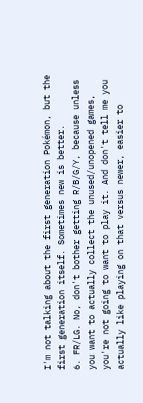I'm not talking about the first generation Pokémon, but the first generation itself. Sometimes new is better.
6. FR/LG. No, don't bother getting R/B/G/Y, because unless you want to actually collect the unused/unopened games, you're not going to want to play it. And don't tell me you actually like playing on that versus newer, easier to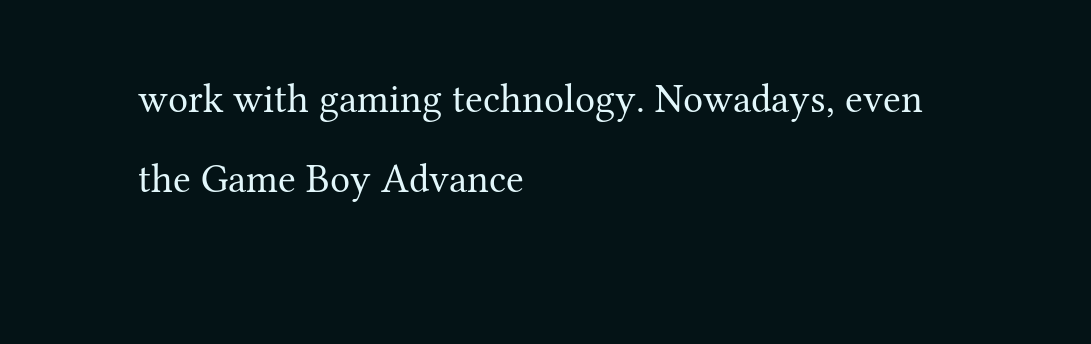work with gaming technology. Nowadays, even the Game Boy Advance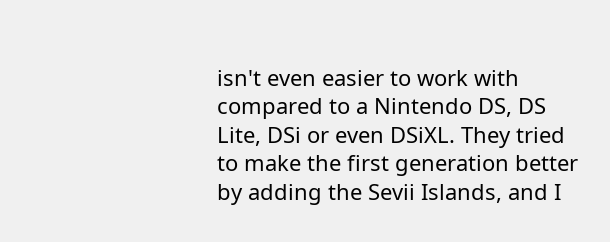isn't even easier to work with compared to a Nintendo DS, DS Lite, DSi or even DSiXL. They tried to make the first generation better by adding the Sevii Islands, and I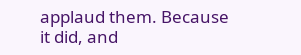applaud them. Because it did, and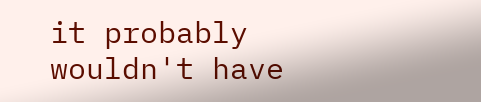it probably wouldn't have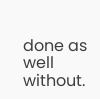done as well without.